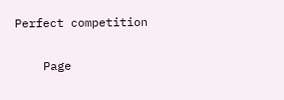Perfect competition

    Page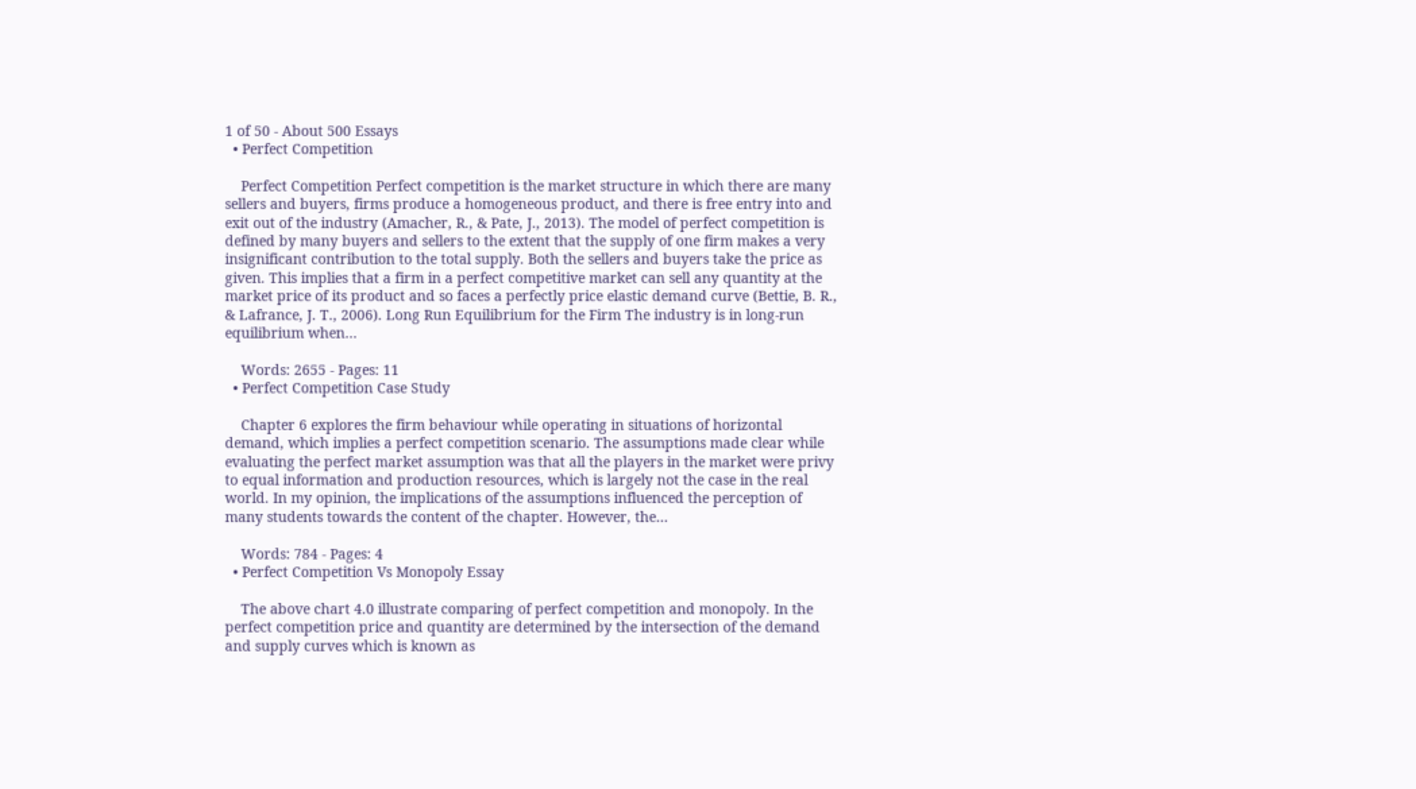1 of 50 - About 500 Essays
  • Perfect Competition

    Perfect Competition Perfect competition is the market structure in which there are many sellers and buyers, firms produce a homogeneous product, and there is free entry into and exit out of the industry (Amacher, R., & Pate, J., 2013). The model of perfect competition is defined by many buyers and sellers to the extent that the supply of one firm makes a very insignificant contribution to the total supply. Both the sellers and buyers take the price as given. This implies that a firm in a perfect competitive market can sell any quantity at the market price of its product and so faces a perfectly price elastic demand curve (Bettie, B. R., & Lafrance, J. T., 2006). Long Run Equilibrium for the Firm The industry is in long-run equilibrium when…

    Words: 2655 - Pages: 11
  • Perfect Competition Case Study

    Chapter 6 explores the firm behaviour while operating in situations of horizontal demand, which implies a perfect competition scenario. The assumptions made clear while evaluating the perfect market assumption was that all the players in the market were privy to equal information and production resources, which is largely not the case in the real world. In my opinion, the implications of the assumptions influenced the perception of many students towards the content of the chapter. However, the…

    Words: 784 - Pages: 4
  • Perfect Competition Vs Monopoly Essay

    The above chart 4.0 illustrate comparing of perfect competition and monopoly. In the perfect competition price and quantity are determined by the intersection of the demand and supply curves which is known as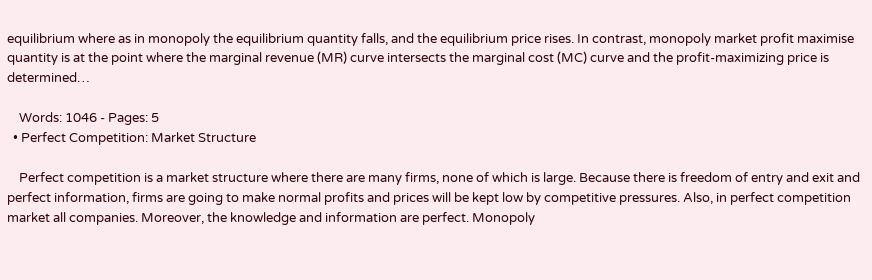equilibrium where as in monopoly the equilibrium quantity falls, and the equilibrium price rises. In contrast, monopoly market profit maximise quantity is at the point where the marginal revenue (MR) curve intersects the marginal cost (MC) curve and the profit-maximizing price is determined…

    Words: 1046 - Pages: 5
  • Perfect Competition: Market Structure

    Perfect competition is a market structure where there are many firms, none of which is large. Because there is freedom of entry and exit and perfect information, firms are going to make normal profits and prices will be kept low by competitive pressures. Also, in perfect competition market all companies. Moreover, the knowledge and information are perfect. Monopoly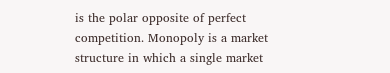is the polar opposite of perfect competition. Monopoly is a market structure in which a single market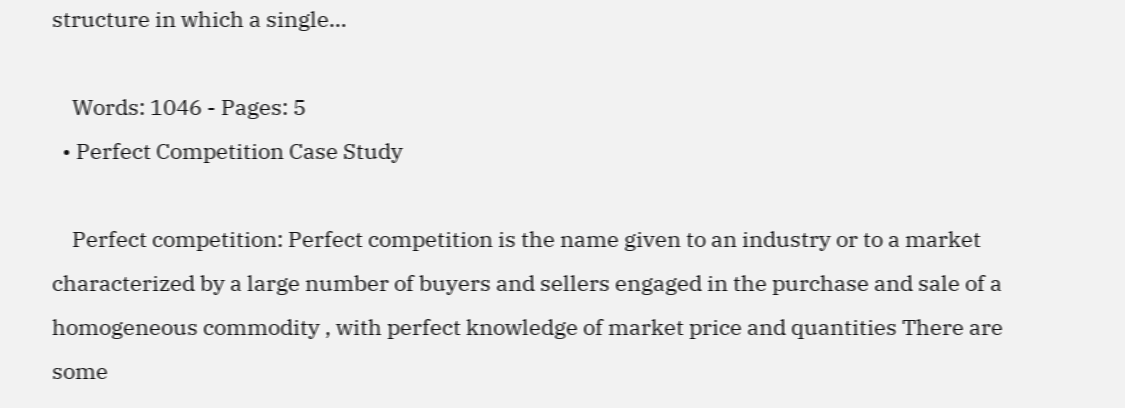structure in which a single…

    Words: 1046 - Pages: 5
  • Perfect Competition Case Study

    Perfect competition: Perfect competition is the name given to an industry or to a market characterized by a large number of buyers and sellers engaged in the purchase and sale of a homogeneous commodity , with perfect knowledge of market price and quantities There are some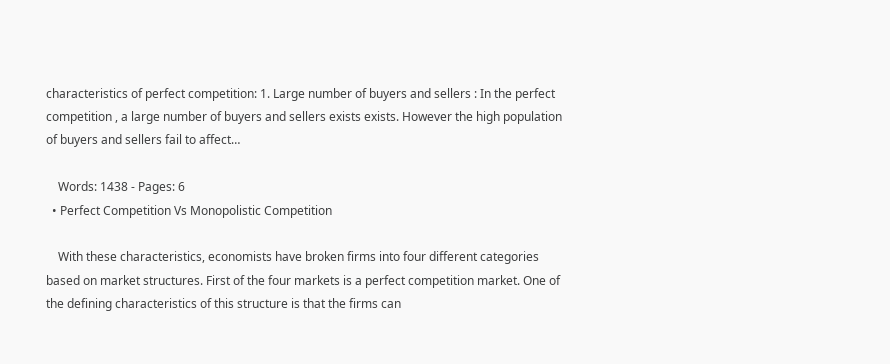characteristics of perfect competition: 1. Large number of buyers and sellers : In the perfect competition , a large number of buyers and sellers exists exists. However the high population of buyers and sellers fail to affect…

    Words: 1438 - Pages: 6
  • Perfect Competition Vs Monopolistic Competition

    With these characteristics, economists have broken firms into four different categories based on market structures. First of the four markets is a perfect competition market. One of the defining characteristics of this structure is that the firms can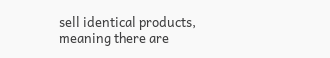sell identical products, meaning there are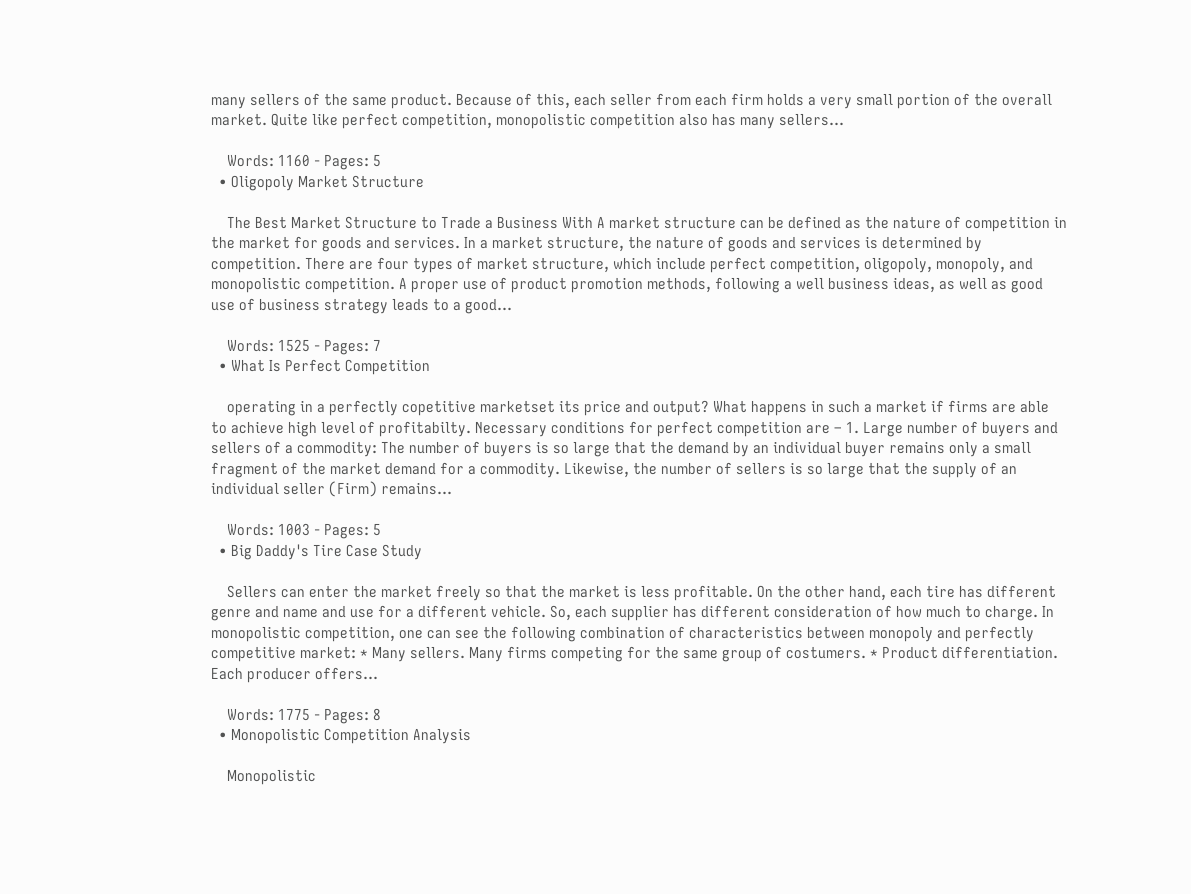many sellers of the same product. Because of this, each seller from each firm holds a very small portion of the overall market. Quite like perfect competition, monopolistic competition also has many sellers…

    Words: 1160 - Pages: 5
  • Oligopoly Market Structure

    The Best Market Structure to Trade a Business With A market structure can be defined as the nature of competition in the market for goods and services. In a market structure, the nature of goods and services is determined by competition. There are four types of market structure, which include perfect competition, oligopoly, monopoly, and monopolistic competition. A proper use of product promotion methods, following a well business ideas, as well as good use of business strategy leads to a good…

    Words: 1525 - Pages: 7
  • What Is Perfect Competition

    operating in a perfectly copetitive marketset its price and output? What happens in such a market if firms are able to achieve high level of profitabilty. Necessary conditions for perfect competition are – 1. Large number of buyers and sellers of a commodity: The number of buyers is so large that the demand by an individual buyer remains only a small fragment of the market demand for a commodity. Likewise, the number of sellers is so large that the supply of an individual seller (Firm) remains…

    Words: 1003 - Pages: 5
  • Big Daddy's Tire Case Study

    Sellers can enter the market freely so that the market is less profitable. On the other hand, each tire has different genre and name and use for a different vehicle. So, each supplier has different consideration of how much to charge. In monopolistic competition, one can see the following combination of characteristics between monopoly and perfectly competitive market: * Many sellers. Many firms competing for the same group of costumers. * Product differentiation. Each producer offers…

    Words: 1775 - Pages: 8
  • Monopolistic Competition Analysis

    Monopolistic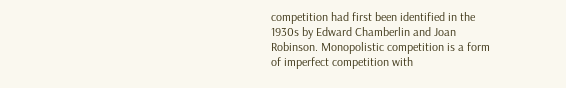competition had first been identified in the 1930s by Edward Chamberlin and Joan Robinson. Monopolistic competition is a form of imperfect competition with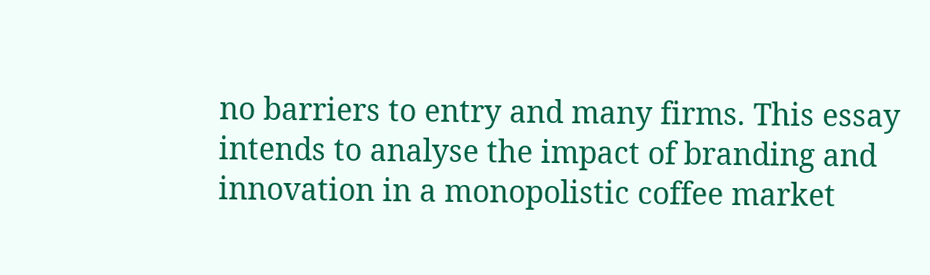no barriers to entry and many firms. This essay intends to analyse the impact of branding and innovation in a monopolistic coffee market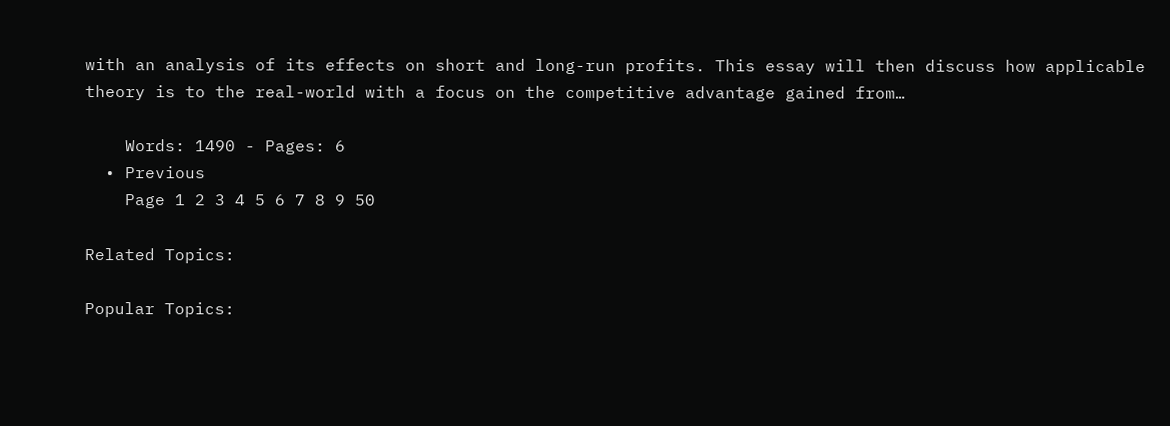with an analysis of its effects on short and long-run profits. This essay will then discuss how applicable theory is to the real-world with a focus on the competitive advantage gained from…

    Words: 1490 - Pages: 6
  • Previous
    Page 1 2 3 4 5 6 7 8 9 50

Related Topics:

Popular Topics: